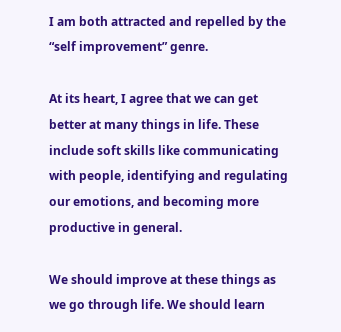I am both attracted and repelled by the “self improvement” genre.

At its heart, I agree that we can get better at many things in life. These include soft skills like communicating with people, identifying and regulating our emotions, and becoming more productive in general.

We should improve at these things as we go through life. We should learn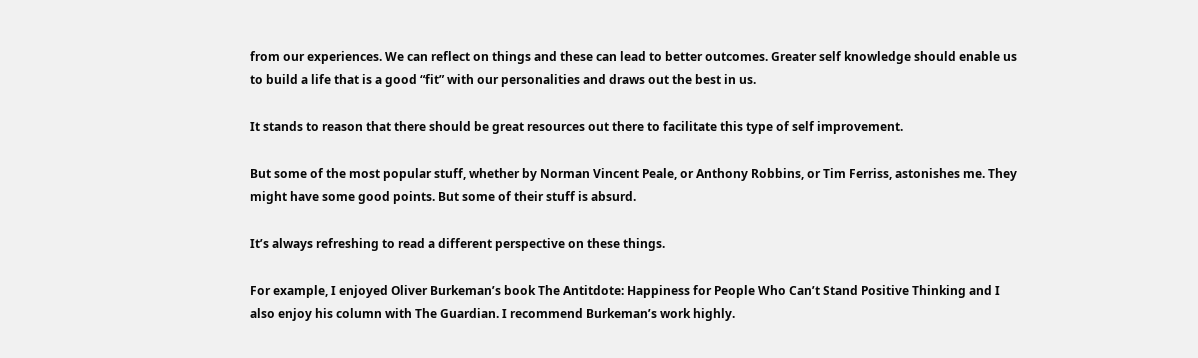from our experiences. We can reflect on things and these can lead to better outcomes. Greater self knowledge should enable us to build a life that is a good “fit” with our personalities and draws out the best in us.

It stands to reason that there should be great resources out there to facilitate this type of self improvement.

But some of the most popular stuff, whether by Norman Vincent Peale, or Anthony Robbins, or Tim Ferriss, astonishes me. They might have some good points. But some of their stuff is absurd.

It’s always refreshing to read a different perspective on these things.

For example, I enjoyed Oliver Burkeman’s book The Antitdote: Happiness for People Who Can’t Stand Positive Thinking and I also enjoy his column with The Guardian. I recommend Burkeman’s work highly.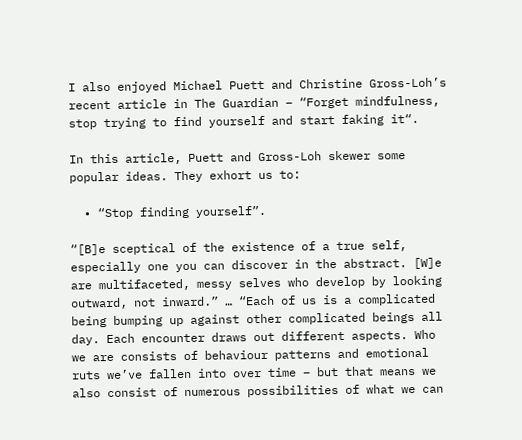I also enjoyed Michael Puett and Christine Gross-Loh’s recent article in The Guardian – “Forget mindfulness, stop trying to find yourself and start faking it“.

In this article, Puett and Gross-Loh skewer some popular ideas. They exhort us to:

  • “Stop finding yourself”.

“[B]e sceptical of the existence of a true self, especially one you can discover in the abstract. [W]e are multifaceted, messy selves who develop by looking outward, not inward.” … “Each of us is a complicated being bumping up against other complicated beings all day. Each encounter draws out different aspects. Who we are consists of behaviour patterns and emotional ruts we’ve fallen into over time – but that means we also consist of numerous possibilities of what we can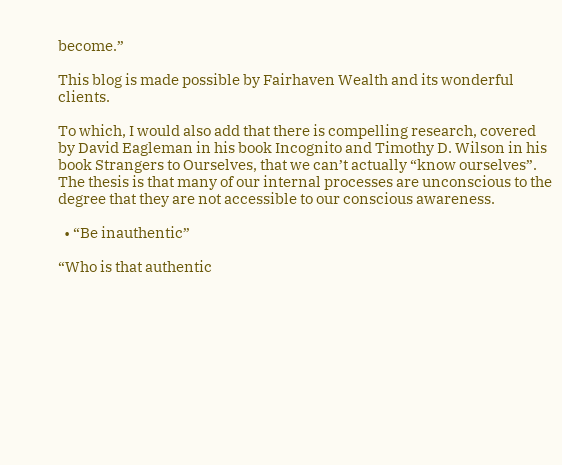become.”

This blog is made possible by Fairhaven Wealth and its wonderful clients.

To which, I would also add that there is compelling research, covered by David Eagleman in his book Incognito and Timothy D. Wilson in his book Strangers to Ourselves, that we can’t actually “know ourselves”. The thesis is that many of our internal processes are unconscious to the degree that they are not accessible to our conscious awareness.

  • “Be inauthentic”

“Who is that authentic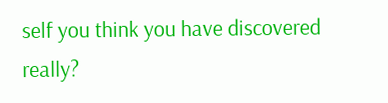self you think you have discovered really?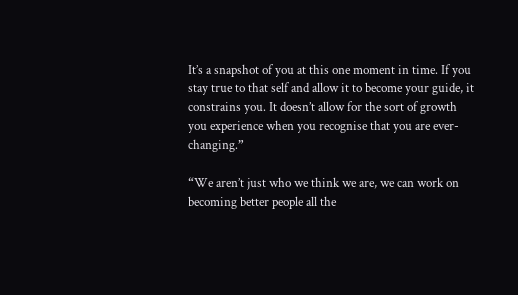It’s a snapshot of you at this one moment in time. If you stay true to that self and allow it to become your guide, it constrains you. It doesn’t allow for the sort of growth you experience when you recognise that you are ever-changing.”

“We aren’t just who we think we are, we can work on becoming better people all the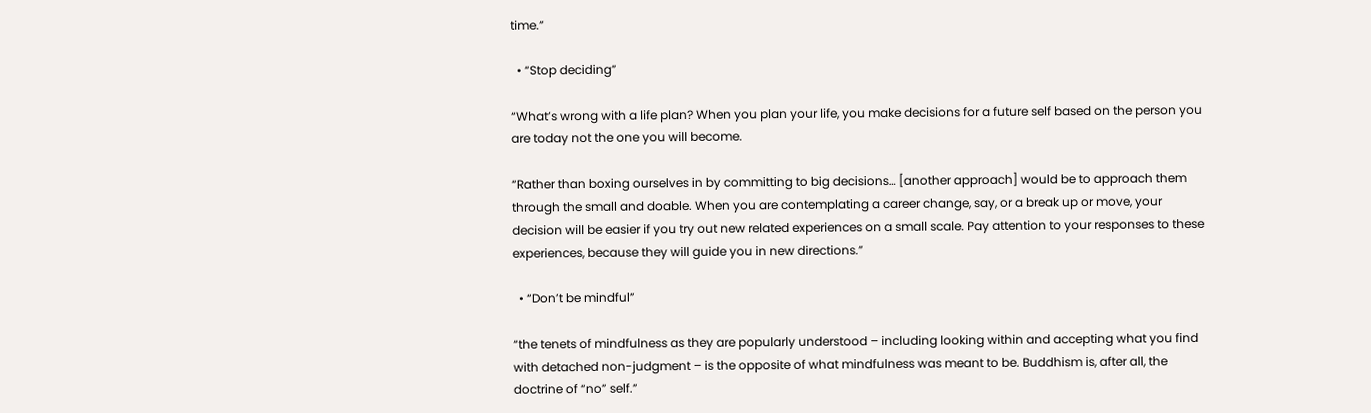time.”

  • “Stop deciding”

“What’s wrong with a life plan? When you plan your life, you make decisions for a future self based on the person you are today not the one you will become.

“Rather than boxing ourselves in by committing to big decisions… [another approach] would be to approach them through the small and doable. When you are contemplating a career change, say, or a break up or move, your decision will be easier if you try out new related experiences on a small scale. Pay attention to your responses to these experiences, because they will guide you in new directions.”

  • “Don’t be mindful”

“the tenets of mindfulness as they are popularly understood – including looking within and accepting what you find with detached non-judgment – is the opposite of what mindfulness was meant to be. Buddhism is, after all, the doctrine of “no” self.”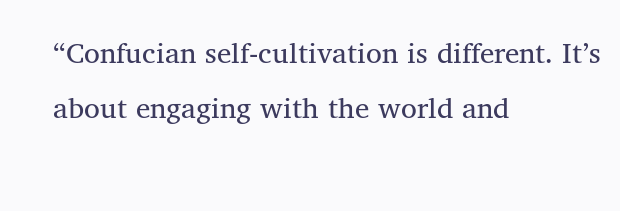“Confucian self-cultivation is different. It’s about engaging with the world and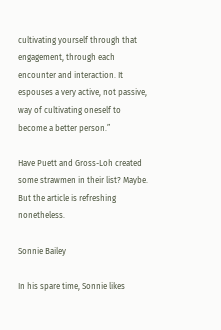cultivating yourself through that engagement, through each encounter and interaction. It espouses a very active, not passive, way of cultivating oneself to become a better person.”

Have Puett and Gross-Loh created some strawmen in their list? Maybe. But the article is refreshing nonetheless.

Sonnie Bailey

In his spare time, Sonnie likes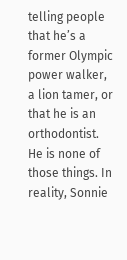telling people that he’s a former Olympic power walker, a lion tamer, or that he is an orthodontist. He is none of those things. In reality, Sonnie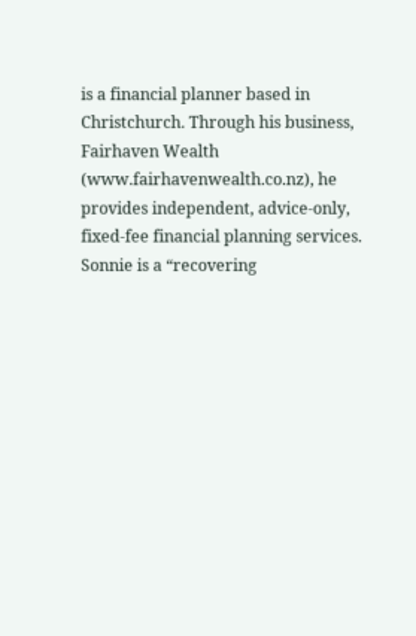is a financial planner based in Christchurch. Through his business, Fairhaven Wealth (www.fairhavenwealth.co.nz), he provides independent, advice-only, fixed-fee financial planning services. Sonnie is a “recovering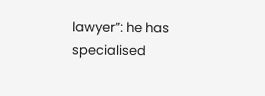lawyer”: he has specialised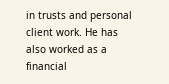in trusts and personal client work. He has also worked as a financial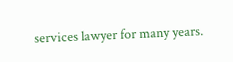services lawyer for many years.